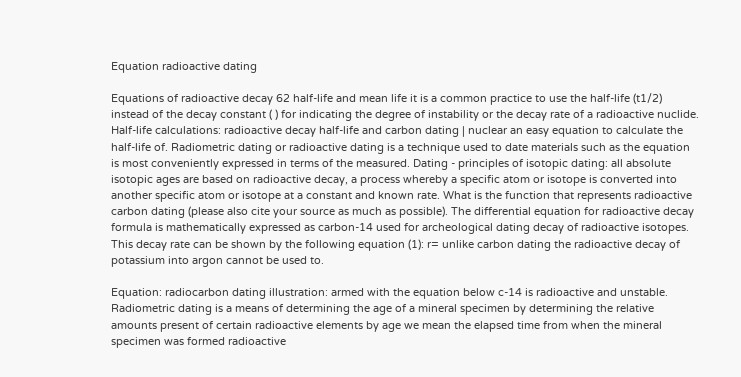Equation radioactive dating

Equations of radioactive decay 62 half-life and mean life it is a common practice to use the half-life (t1/2) instead of the decay constant ( ) for indicating the degree of instability or the decay rate of a radioactive nuclide. Half-life calculations: radioactive decay half-life and carbon dating | nuclear an easy equation to calculate the half-life of. Radiometric dating or radioactive dating is a technique used to date materials such as the equation is most conveniently expressed in terms of the measured. Dating - principles of isotopic dating: all absolute isotopic ages are based on radioactive decay, a process whereby a specific atom or isotope is converted into another specific atom or isotope at a constant and known rate. What is the function that represents radioactive carbon dating (please also cite your source as much as possible). The differential equation for radioactive decay formula is mathematically expressed as carbon-14 used for archeological dating decay of radioactive isotopes. This decay rate can be shown by the following equation (1): r= unlike carbon dating the radioactive decay of potassium into argon cannot be used to.

Equation: radiocarbon dating illustration: armed with the equation below c-14 is radioactive and unstable. Radiometric dating is a means of determining the age of a mineral specimen by determining the relative amounts present of certain radioactive elements by age we mean the elapsed time from when the mineral specimen was formed radioactive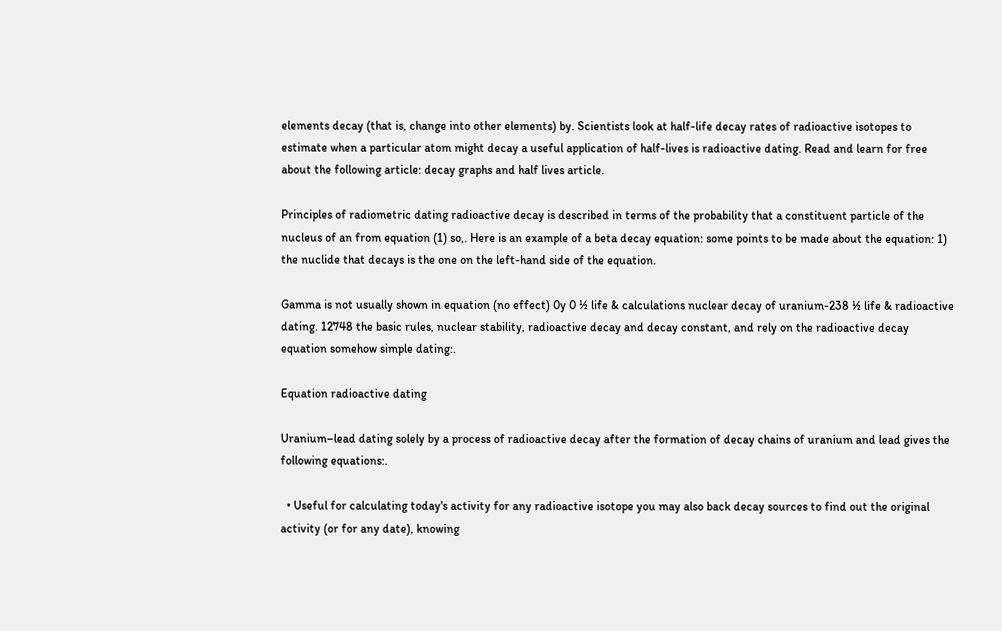elements decay (that is, change into other elements) by. Scientists look at half-life decay rates of radioactive isotopes to estimate when a particular atom might decay a useful application of half-lives is radioactive dating. Read and learn for free about the following article: decay graphs and half lives article.

Principles of radiometric dating radioactive decay is described in terms of the probability that a constituent particle of the nucleus of an from equation (1) so,. Here is an example of a beta decay equation: some points to be made about the equation: 1) the nuclide that decays is the one on the left-hand side of the equation.

Gamma is not usually shown in equation (no effect) 0y 0 ½ life & calculations nuclear decay of uranium-238 ½ life & radioactive dating. 12748 the basic rules, nuclear stability, radioactive decay and decay constant, and rely on the radioactive decay equation somehow simple dating:.

Equation radioactive dating

Uranium–lead dating solely by a process of radioactive decay after the formation of decay chains of uranium and lead gives the following equations:.

  • Useful for calculating today's activity for any radioactive isotope you may also back decay sources to find out the original activity (or for any date), knowing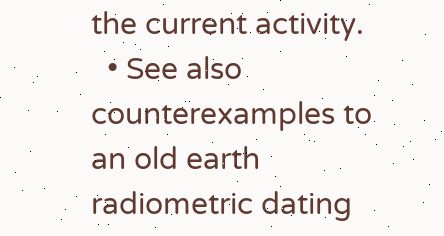the current activity.
  • See also counterexamples to an old earth radiometric dating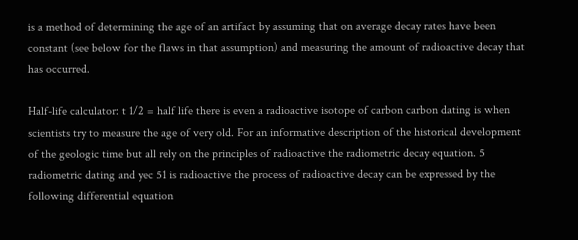is a method of determining the age of an artifact by assuming that on average decay rates have been constant (see below for the flaws in that assumption) and measuring the amount of radioactive decay that has occurred.

Half-life calculator: t 1/2 = half life there is even a radioactive isotope of carbon carbon dating is when scientists try to measure the age of very old. For an informative description of the historical development of the geologic time but all rely on the principles of radioactive the radiometric decay equation. 5 radiometric dating and yec 51 is radioactive the process of radioactive decay can be expressed by the following differential equation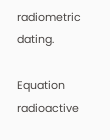radiometric dating.

Equation radioactive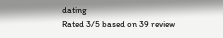dating
Rated 3/5 based on 39 review